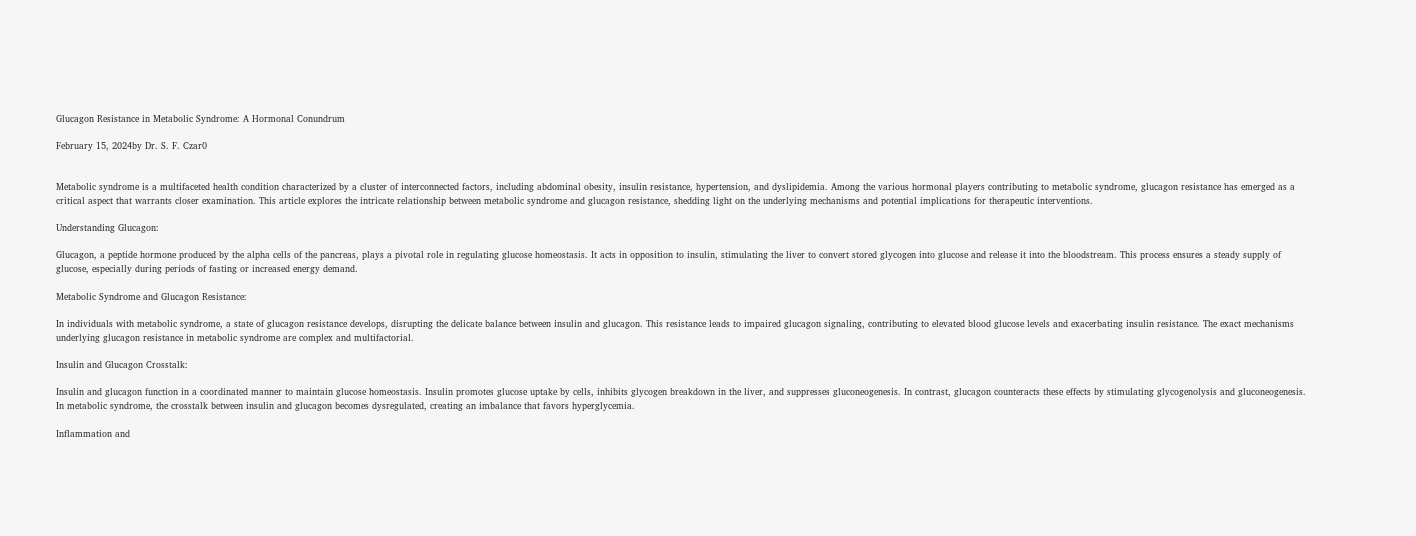Glucagon Resistance in Metabolic Syndrome: A Hormonal Conundrum

February 15, 2024by Dr. S. F. Czar0


Metabolic syndrome is a multifaceted health condition characterized by a cluster of interconnected factors, including abdominal obesity, insulin resistance, hypertension, and dyslipidemia. Among the various hormonal players contributing to metabolic syndrome, glucagon resistance has emerged as a critical aspect that warrants closer examination. This article explores the intricate relationship between metabolic syndrome and glucagon resistance, shedding light on the underlying mechanisms and potential implications for therapeutic interventions.

Understanding Glucagon:

Glucagon, a peptide hormone produced by the alpha cells of the pancreas, plays a pivotal role in regulating glucose homeostasis. It acts in opposition to insulin, stimulating the liver to convert stored glycogen into glucose and release it into the bloodstream. This process ensures a steady supply of glucose, especially during periods of fasting or increased energy demand.

Metabolic Syndrome and Glucagon Resistance:

In individuals with metabolic syndrome, a state of glucagon resistance develops, disrupting the delicate balance between insulin and glucagon. This resistance leads to impaired glucagon signaling, contributing to elevated blood glucose levels and exacerbating insulin resistance. The exact mechanisms underlying glucagon resistance in metabolic syndrome are complex and multifactorial.

Insulin and Glucagon Crosstalk:

Insulin and glucagon function in a coordinated manner to maintain glucose homeostasis. Insulin promotes glucose uptake by cells, inhibits glycogen breakdown in the liver, and suppresses gluconeogenesis. In contrast, glucagon counteracts these effects by stimulating glycogenolysis and gluconeogenesis. In metabolic syndrome, the crosstalk between insulin and glucagon becomes dysregulated, creating an imbalance that favors hyperglycemia.

Inflammation and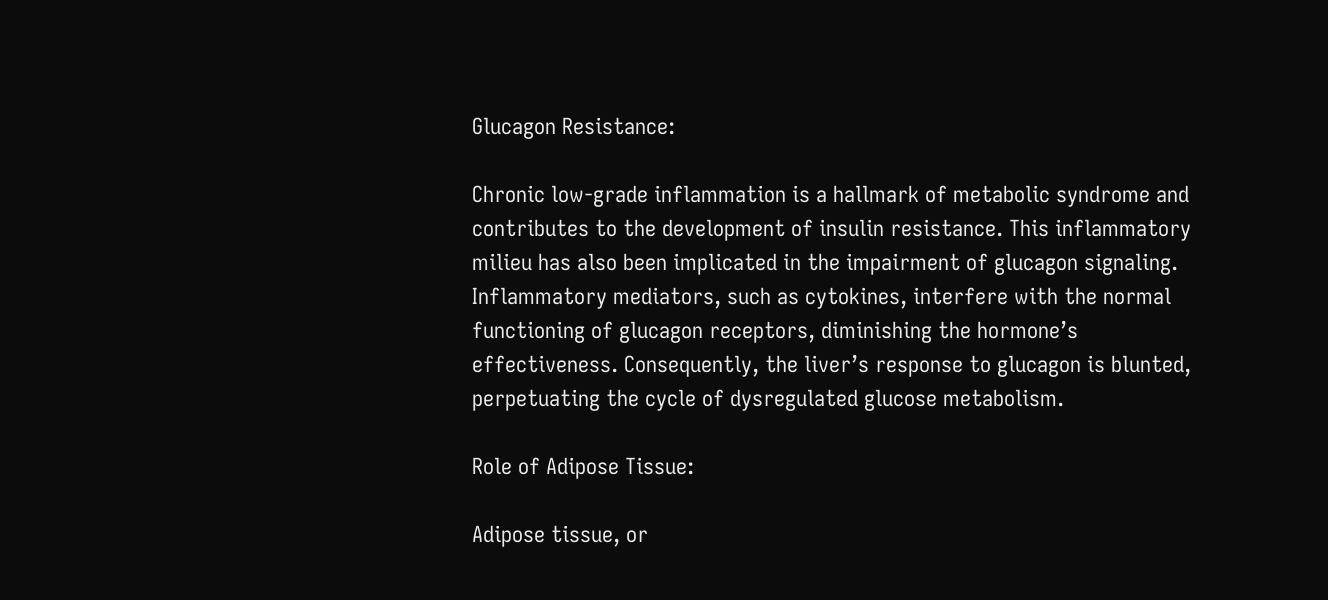Glucagon Resistance:

Chronic low-grade inflammation is a hallmark of metabolic syndrome and contributes to the development of insulin resistance. This inflammatory milieu has also been implicated in the impairment of glucagon signaling. Inflammatory mediators, such as cytokines, interfere with the normal functioning of glucagon receptors, diminishing the hormone’s effectiveness. Consequently, the liver’s response to glucagon is blunted, perpetuating the cycle of dysregulated glucose metabolism.

Role of Adipose Tissue:

Adipose tissue, or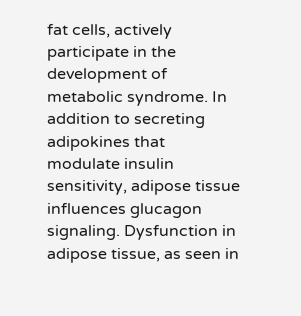fat cells, actively participate in the development of metabolic syndrome. In addition to secreting adipokines that modulate insulin sensitivity, adipose tissue influences glucagon signaling. Dysfunction in adipose tissue, as seen in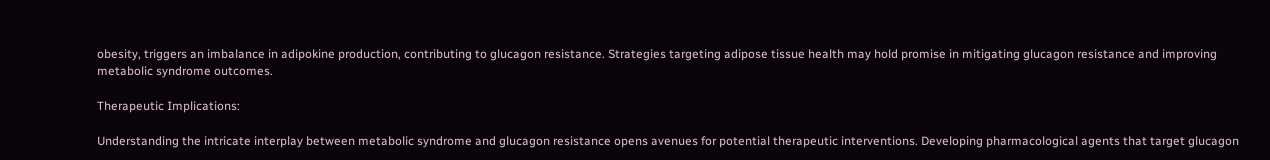obesity, triggers an imbalance in adipokine production, contributing to glucagon resistance. Strategies targeting adipose tissue health may hold promise in mitigating glucagon resistance and improving metabolic syndrome outcomes.

Therapeutic Implications:

Understanding the intricate interplay between metabolic syndrome and glucagon resistance opens avenues for potential therapeutic interventions. Developing pharmacological agents that target glucagon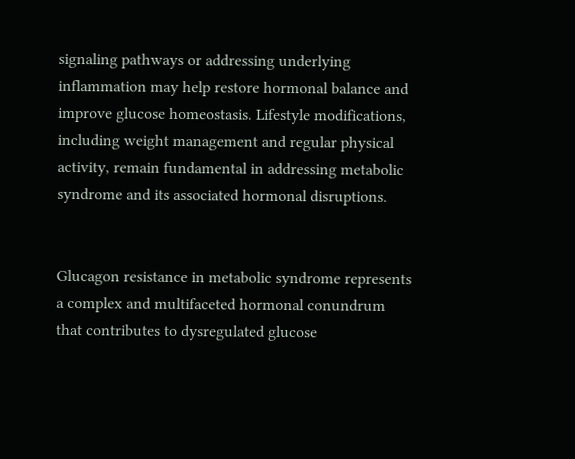signaling pathways or addressing underlying inflammation may help restore hormonal balance and improve glucose homeostasis. Lifestyle modifications, including weight management and regular physical activity, remain fundamental in addressing metabolic syndrome and its associated hormonal disruptions.


Glucagon resistance in metabolic syndrome represents a complex and multifaceted hormonal conundrum that contributes to dysregulated glucose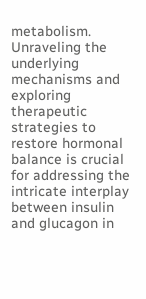metabolism. Unraveling the underlying mechanisms and exploring therapeutic strategies to restore hormonal balance is crucial for addressing the intricate interplay between insulin and glucagon in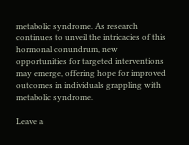metabolic syndrome. As research continues to unveil the intricacies of this hormonal conundrum, new opportunities for targeted interventions may emerge, offering hope for improved outcomes in individuals grappling with metabolic syndrome.

Leave a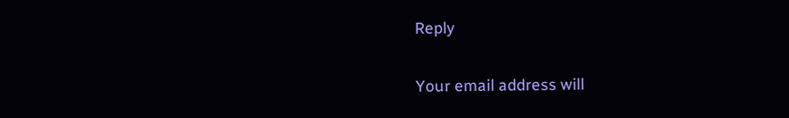Reply

Your email address will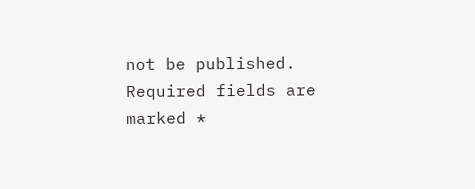not be published. Required fields are marked *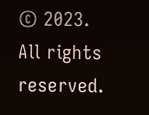© 2023. All rights reserved.